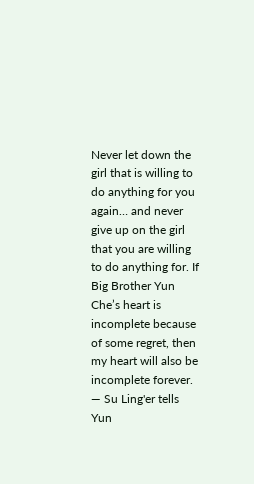Never let down the girl that is willing to do anything for you again… and never give up on the girl that you are willing to do anything for. If Big Brother Yun Che’s heart is incomplete because of some regret, then my heart will also be incomplete forever.
— Su Ling'er tells Yun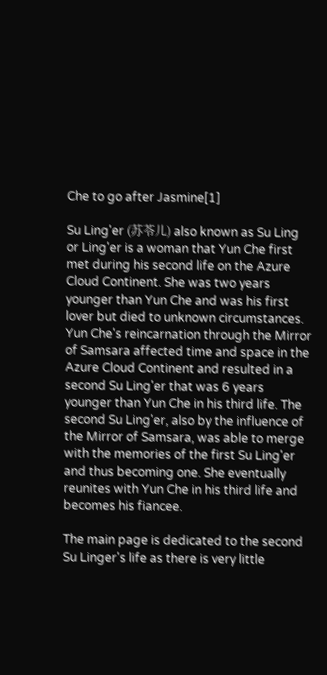Che to go after Jasmine[1]

Su Ling'er (苏苓儿) also known as Su Ling or Ling'er is a woman that Yun Che first met during his second life on the Azure Cloud Continent. She was two years younger than Yun Che and was his first lover but died to unknown circumstances. Yun Che's reincarnation through the Mirror of Samsara affected time and space in the Azure Cloud Continent and resulted in a second Su Ling'er that was 6 years younger than Yun Che in his third life. The second Su Ling'er, also by the influence of the Mirror of Samsara, was able to merge with the memories of the first Su Ling'er and thus becoming one. She eventually reunites with Yun Che in his third life and becomes his fiancee.

The main page is dedicated to the second Su Linger's life as there is very little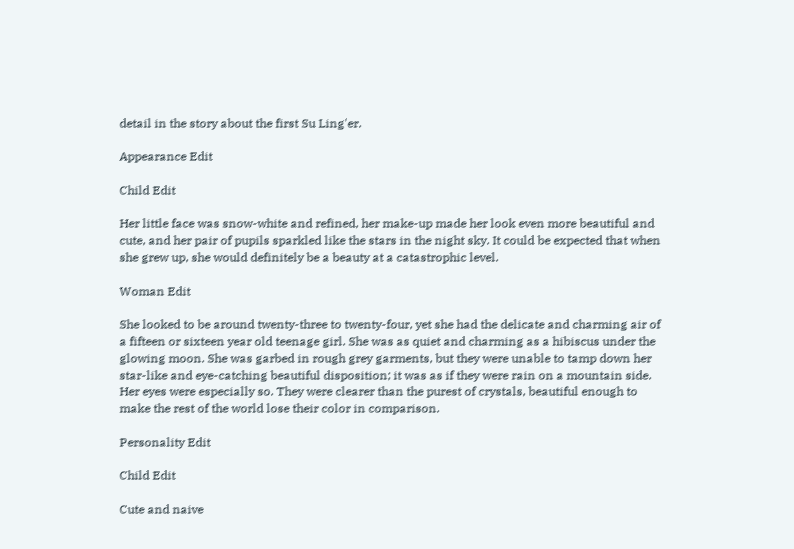detail in the story about the first Su Ling'er.

Appearance Edit

Child Edit

Her little face was snow-white and refined, her make-up made her look even more beautiful and cute, and her pair of pupils sparkled like the stars in the night sky. It could be expected that when she grew up, she would definitely be a beauty at a catastrophic level.

Woman Edit

She looked to be around twenty-three to twenty-four, yet she had the delicate and charming air of a fifteen or sixteen year old teenage girl. She was as quiet and charming as a hibiscus under the glowing moon. She was garbed in rough grey garments, but they were unable to tamp down her star-like and eye-catching beautiful disposition; it was as if they were rain on a mountain side. Her eyes were especially so. They were clearer than the purest of crystals, beautiful enough to make the rest of the world lose their color in comparison.

Personality Edit

Child Edit

Cute and naive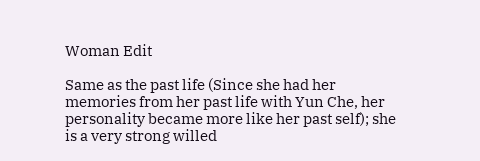Woman Edit

Same as the past life (Since she had her memories from her past life with Yun Che, her personality became more like her past self); she is a very strong willed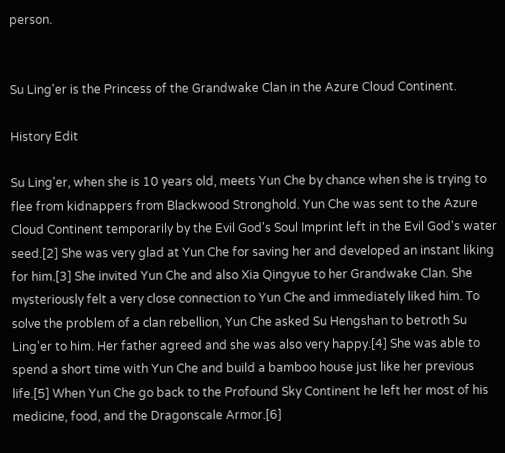person.


Su Ling'er is the Princess of the Grandwake Clan in the Azure Cloud Continent.

History Edit

Su Ling'er, when she is 10 years old, meets Yun Che by chance when she is trying to flee from kidnappers from Blackwood Stronghold. Yun Che was sent to the Azure Cloud Continent temporarily by the Evil God's Soul Imprint left in the Evil God's water seed.[2] She was very glad at Yun Che for saving her and developed an instant liking for him.[3] She invited Yun Che and also Xia Qingyue to her Grandwake Clan. She mysteriously felt a very close connection to Yun Che and immediately liked him. To solve the problem of a clan rebellion, Yun Che asked Su Hengshan to betroth Su Ling'er to him. Her father agreed and she was also very happy.[4] She was able to spend a short time with Yun Che and build a bamboo house just like her previous life.[5] When Yun Che go back to the Profound Sky Continent he left her most of his medicine, food, and the Dragonscale Armor.[6]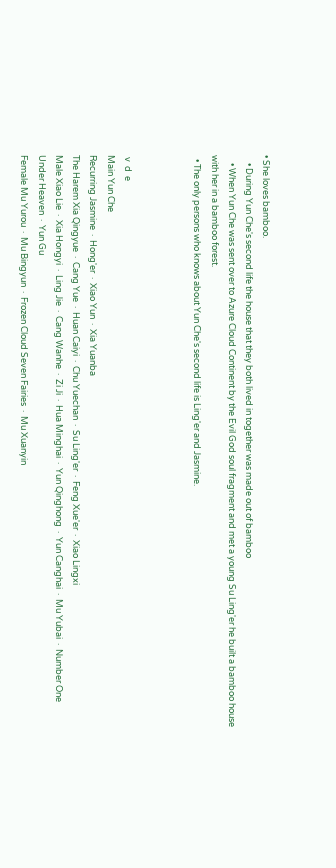• She loves bamboo.
    • During Yun Che's second life the house that they both lived in together was made out of bamboo
    • When Yun Che was sent over to Azure Cloud Continent by the Evil God soul fragment and met a young Su Ling'er he built a bamboo house with her in a bamboo forest.
  • The only persons who knows about Yun Che's second life is Ling'er and Jasmine.



 v  d  e
Main Yun Che
Recurring Jasmine  ·  Hong'er  ·  Xiao Yun  ·  Xia Yuanba
The Harem Xia Qingyue  ·  Cang Yue  ·  Huan Caiyi  ·  Chu Yuechan  ·  Su Ling'er  ·  Feng Xue'er  ·  Xiao Lingxi
Male Xiao Lie  ·  Xia Hongyi  ·  Ling Jie  ·  Cang Wanhe  ·  Zi Ji  ·  Hua Minghai  ·  Yun Qinghong  ·  Yun Canghai  ·  Mu Yubai  ·  Number One Under Heaven  ·  Yun Gu
Female Mu Yurou  ·  Mu Bingyun  ·  Frozen Cloud Seven Fairies  ·  Mu Xuanyin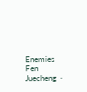Enemies Fen Juecheng  ·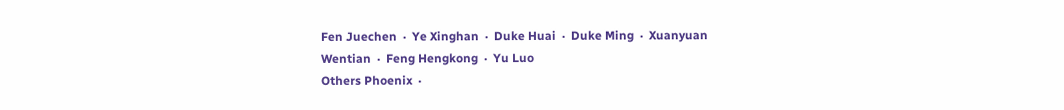Fen Juechen  ·  Ye Xinghan  ·  Duke Huai  ·  Duke Ming  ·  Xuanyuan Wentian  ·  Feng Hengkong  ·  Yu Luo
Others Phoenix  ·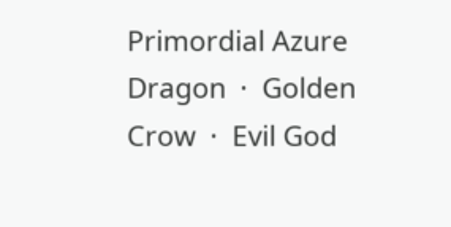Primordial Azure Dragon  ·  Golden Crow  ·  Evil God